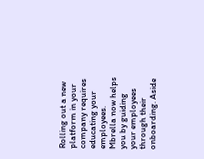Rolling out a new platform in your company requires educating your employees. Mbrella now helps you by guiding your employees through their onboarding. Aside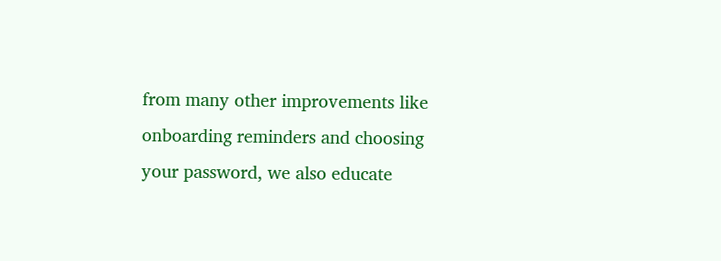from many other improvements like onboarding reminders and choosing your password, we also educate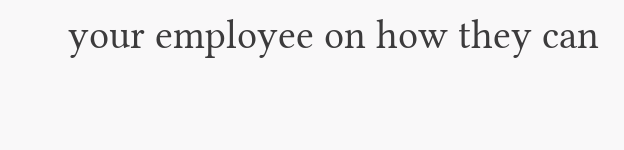your employee on how they can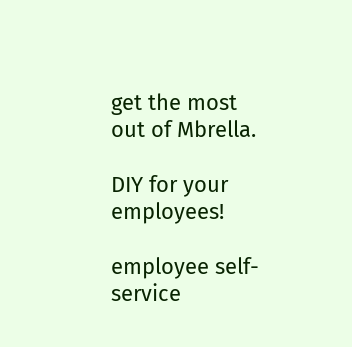get the most out of Mbrella.

DIY for your employees!

employee self-service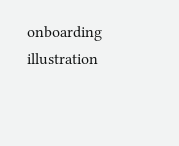onboarding illustration